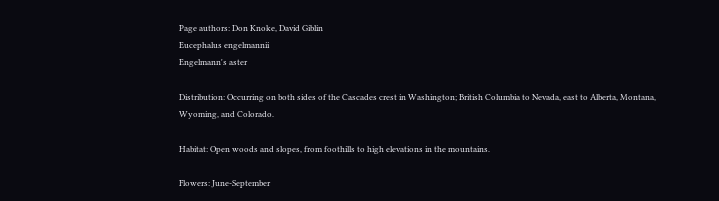Page authors: Don Knoke, David Giblin
Eucephalus engelmannii
Engelmann's aster

Distribution: Occurring on both sides of the Cascades crest in Washington; British Columbia to Nevada, east to Alberta, Montana, Wyoming, and Colorado.

Habitat: Open woods and slopes, from foothills to high elevations in the mountains.

Flowers: June-September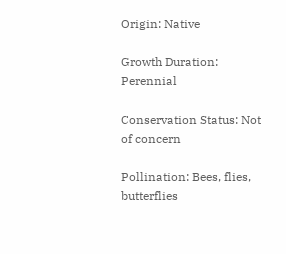Origin: Native

Growth Duration: Perennial

Conservation Status: Not of concern

Pollination: Bees, flies, butterflies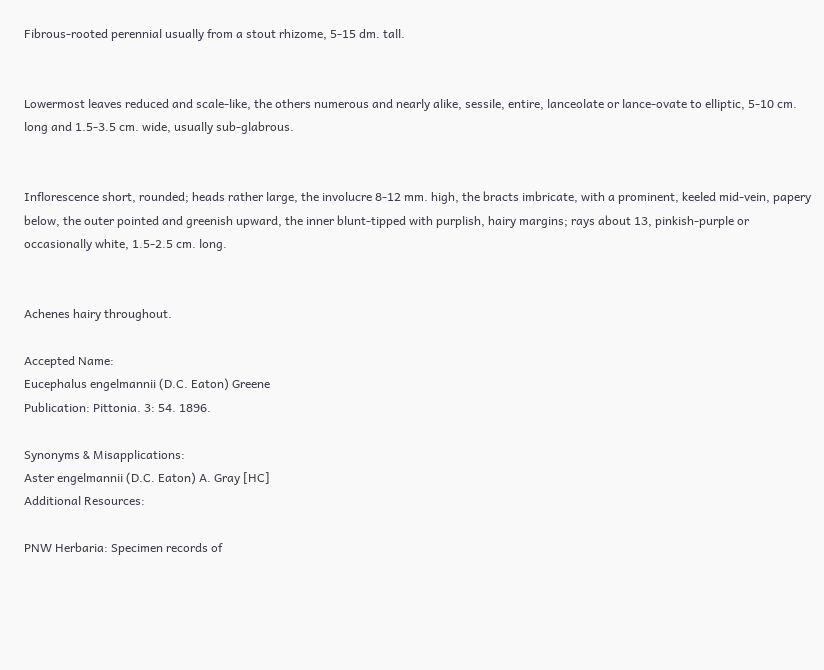Fibrous-rooted perennial usually from a stout rhizome, 5-15 dm. tall.


Lowermost leaves reduced and scale-like, the others numerous and nearly alike, sessile, entire, lanceolate or lance-ovate to elliptic, 5-10 cm. long and 1.5-3.5 cm. wide, usually sub-glabrous.


Inflorescence short, rounded; heads rather large, the involucre 8-12 mm. high, the bracts imbricate, with a prominent, keeled mid-vein, papery below, the outer pointed and greenish upward, the inner blunt-tipped with purplish, hairy margins; rays about 13, pinkish-purple or occasionally white, 1.5-2.5 cm. long.


Achenes hairy throughout.

Accepted Name:
Eucephalus engelmannii (D.C. Eaton) Greene
Publication: Pittonia. 3: 54. 1896.

Synonyms & Misapplications:
Aster engelmannii (D.C. Eaton) A. Gray [HC]
Additional Resources:

PNW Herbaria: Specimen records of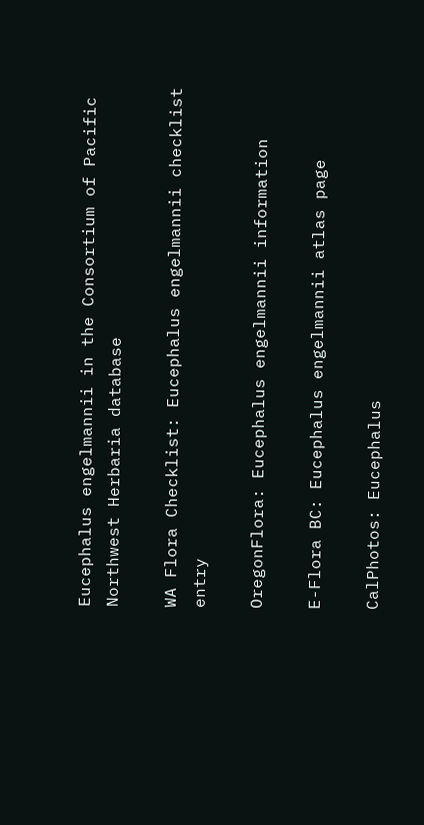Eucephalus engelmannii in the Consortium of Pacific Northwest Herbaria database

WA Flora Checklist: Eucephalus engelmannii checklist entry

OregonFlora: Eucephalus engelmannii information

E-Flora BC: Eucephalus engelmannii atlas page

CalPhotos: Eucephalus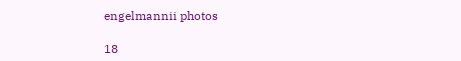engelmannii photos

18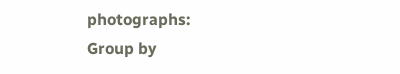photographs:
Group by